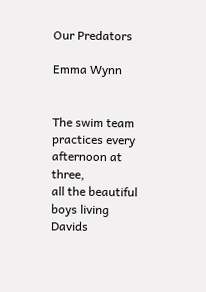Our Predators

Emma Wynn


The swim team practices every afternoon at three,
all the beautiful boys living Davids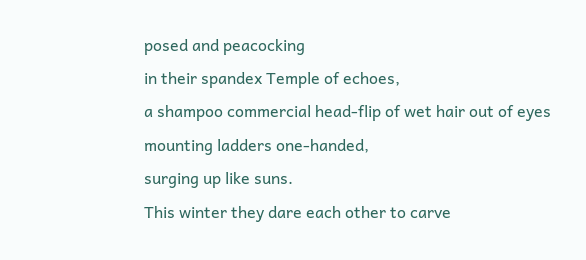posed and peacocking
in their spandex Temple of echoes,
a shampoo commercial head-flip of wet hair out of eyes
mounting ladders one-handed,
surging up like suns.
This winter they dare each other to carve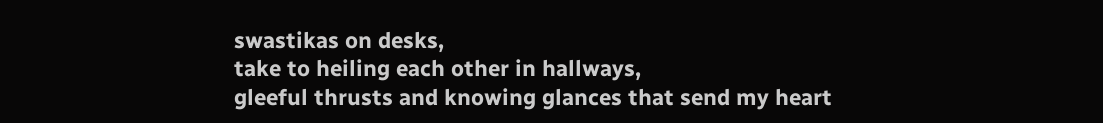swastikas on desks,
take to heiling each other in hallways,
gleeful thrusts and knowing glances that send my heart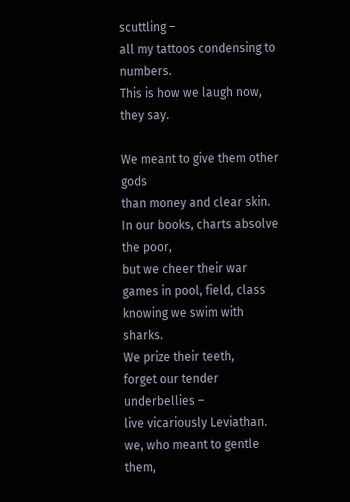scuttling –
all my tattoos condensing to numbers.
This is how we laugh now, they say.

We meant to give them other gods
than money and clear skin.
In our books, charts absolve the poor,
but we cheer their war games in pool, field, class
knowing we swim with sharks.
We prize their teeth,
forget our tender underbellies –
live vicariously Leviathan.
we, who meant to gentle them,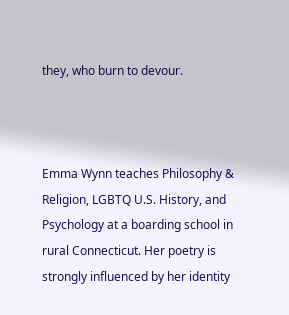they, who burn to devour.



Emma Wynn teaches Philosophy & Religion, LGBTQ U.S. History, and Psychology at a boarding school in rural Connecticut. Her poetry is strongly influenced by her identity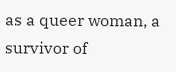as a queer woman, a survivor of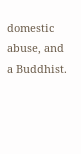domestic abuse, and a Buddhist.